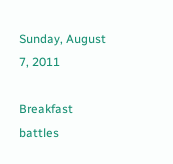Sunday, August 7, 2011

Breakfast battles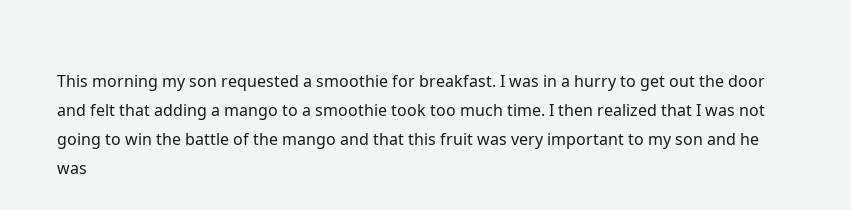This morning my son requested a smoothie for breakfast. I was in a hurry to get out the door and felt that adding a mango to a smoothie took too much time. I then realized that I was not going to win the battle of the mango and that this fruit was very important to my son and he was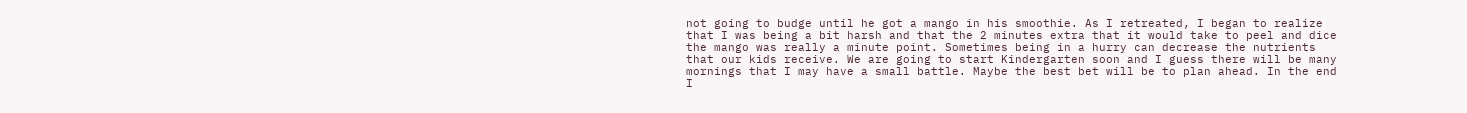not going to budge until he got a mango in his smoothie. As I retreated, I began to realize that I was being a bit harsh and that the 2 minutes extra that it would take to peel and dice the mango was really a minute point. Sometimes being in a hurry can decrease the nutrients that our kids receive. We are going to start Kindergarten soon and I guess there will be many mornings that I may have a small battle. Maybe the best bet will be to plan ahead. In the end I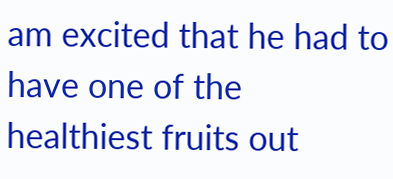am excited that he had to have one of the healthiest fruits out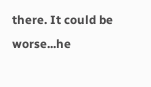there. It could be worse...he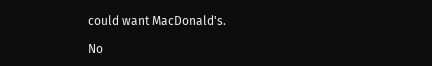could want MacDonald's.

No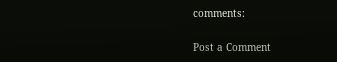comments:

Post a Comment